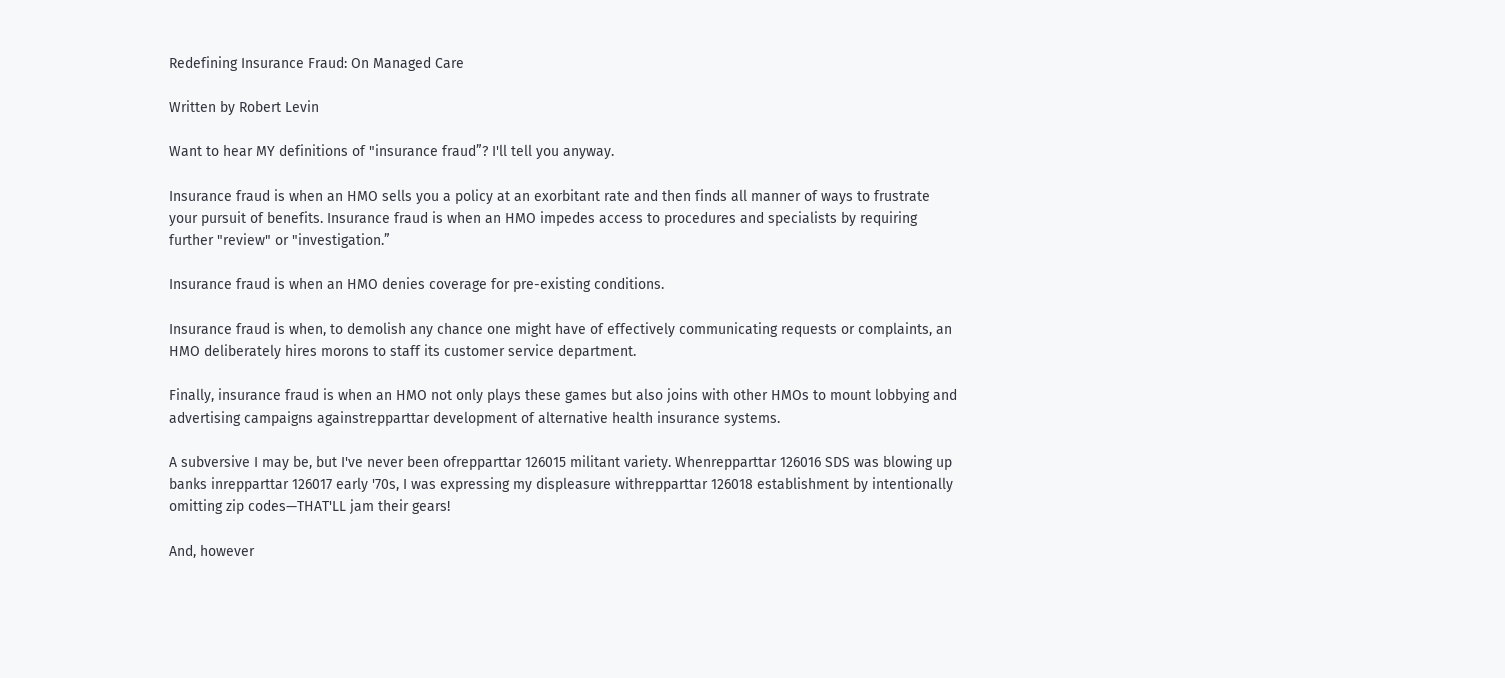Redefining Insurance Fraud: On Managed Care

Written by Robert Levin

Want to hear MY definitions of "insurance fraud”? I'll tell you anyway.

Insurance fraud is when an HMO sells you a policy at an exorbitant rate and then finds all manner of ways to frustrate your pursuit of benefits. Insurance fraud is when an HMO impedes access to procedures and specialists by requiring further "review" or "investigation.”

Insurance fraud is when an HMO denies coverage for pre-existing conditions.

Insurance fraud is when, to demolish any chance one might have of effectively communicating requests or complaints, an HMO deliberately hires morons to staff its customer service department.

Finally, insurance fraud is when an HMO not only plays these games but also joins with other HMOs to mount lobbying and advertising campaigns againstrepparttar development of alternative health insurance systems.

A subversive I may be, but I've never been ofrepparttar 126015 militant variety. Whenrepparttar 126016 SDS was blowing up banks inrepparttar 126017 early '70s, I was expressing my displeasure withrepparttar 126018 establishment by intentionally omitting zip codes—THAT'LL jam their gears!

And, however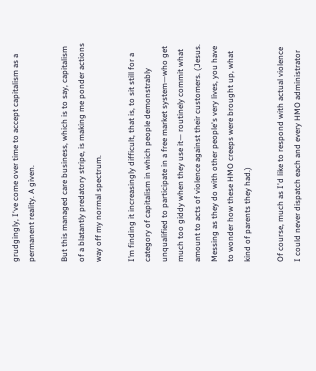grudgingly, I‘ve come over time to accept capitalism as a permanent reality. A given.

But this managed care business, which is to say, capitalism of a blatantly predatory stripe, is making me ponder actions way off my normal spectrum.

I’m finding it increasingly difficult, that is, to sit still for a category of capitalism in which people demonstrably unqualified to participate in a free market system—who get much too giddy when they use it— routinely commit what amount to acts of violence against their customers. (Jesus. Messing as they do with other people's very lives, you have to wonder how these HMO creeps were brought up, what kind of parents they had.)

Of course, much as I'd like to respond with actual violence I could never dispatch each and every HMO administrator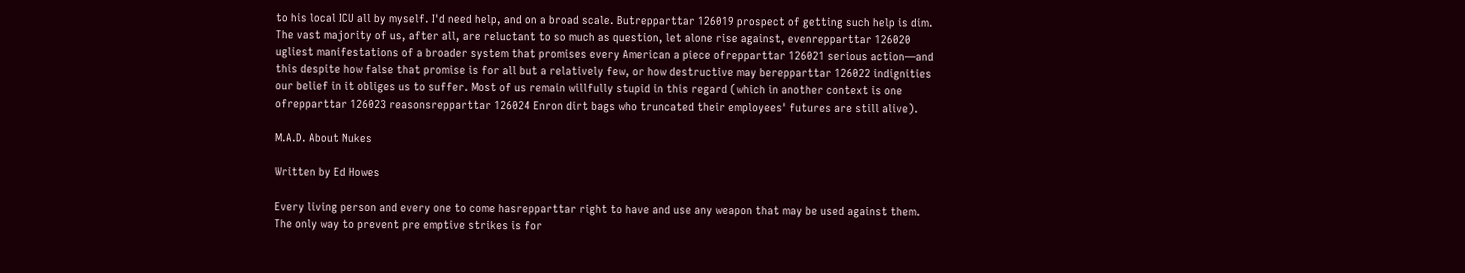to his local ICU all by myself. I'd need help, and on a broad scale. Butrepparttar 126019 prospect of getting such help is dim. The vast majority of us, after all, are reluctant to so much as question, let alone rise against, evenrepparttar 126020 ugliest manifestations of a broader system that promises every American a piece ofrepparttar 126021 serious action—and this despite how false that promise is for all but a relatively few, or how destructive may berepparttar 126022 indignities our belief in it obliges us to suffer. Most of us remain willfully stupid in this regard (which in another context is one ofrepparttar 126023 reasonsrepparttar 126024 Enron dirt bags who truncated their employees' futures are still alive).

M.A.D. About Nukes

Written by Ed Howes

Every living person and every one to come hasrepparttar right to have and use any weapon that may be used against them. The only way to prevent pre emptive strikes is for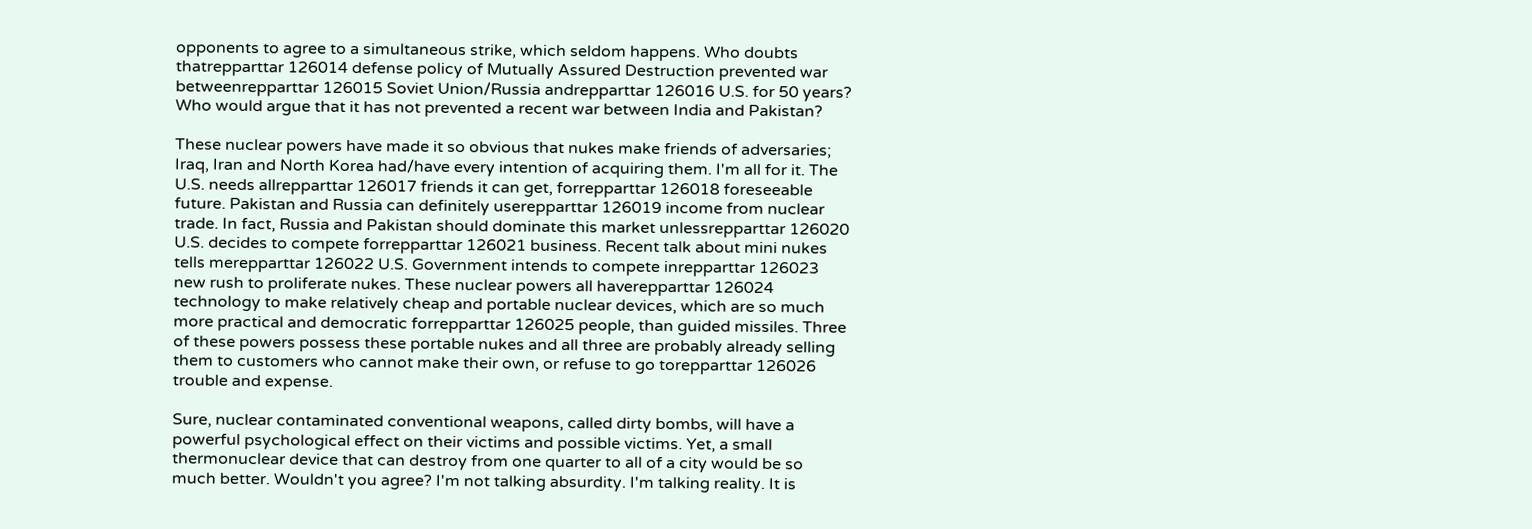opponents to agree to a simultaneous strike, which seldom happens. Who doubts thatrepparttar 126014 defense policy of Mutually Assured Destruction prevented war betweenrepparttar 126015 Soviet Union/Russia andrepparttar 126016 U.S. for 50 years? Who would argue that it has not prevented a recent war between India and Pakistan?

These nuclear powers have made it so obvious that nukes make friends of adversaries; Iraq, Iran and North Korea had/have every intention of acquiring them. I'm all for it. The U.S. needs allrepparttar 126017 friends it can get, forrepparttar 126018 foreseeable future. Pakistan and Russia can definitely userepparttar 126019 income from nuclear trade. In fact, Russia and Pakistan should dominate this market unlessrepparttar 126020 U.S. decides to compete forrepparttar 126021 business. Recent talk about mini nukes tells merepparttar 126022 U.S. Government intends to compete inrepparttar 126023 new rush to proliferate nukes. These nuclear powers all haverepparttar 126024 technology to make relatively cheap and portable nuclear devices, which are so much more practical and democratic forrepparttar 126025 people, than guided missiles. Three of these powers possess these portable nukes and all three are probably already selling them to customers who cannot make their own, or refuse to go torepparttar 126026 trouble and expense.

Sure, nuclear contaminated conventional weapons, called dirty bombs, will have a powerful psychological effect on their victims and possible victims. Yet, a small thermonuclear device that can destroy from one quarter to all of a city would be so much better. Wouldn't you agree? I'm not talking absurdity. I'm talking reality. It is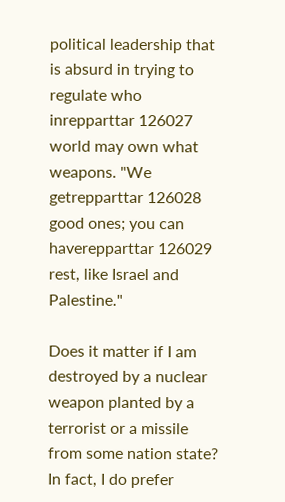political leadership that is absurd in trying to regulate who inrepparttar 126027 world may own what weapons. "We getrepparttar 126028 good ones; you can haverepparttar 126029 rest, like Israel and Palestine."

Does it matter if I am destroyed by a nuclear weapon planted by a terrorist or a missile from some nation state? In fact, I do prefer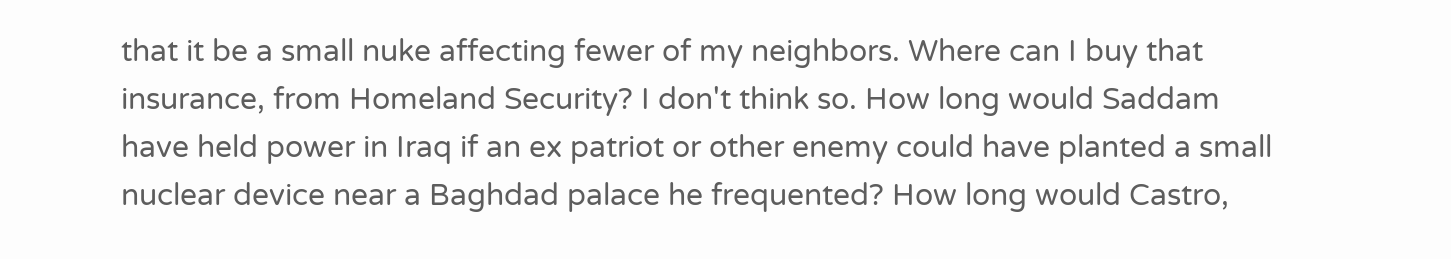that it be a small nuke affecting fewer of my neighbors. Where can I buy that insurance, from Homeland Security? I don't think so. How long would Saddam have held power in Iraq if an ex patriot or other enemy could have planted a small nuclear device near a Baghdad palace he frequented? How long would Castro,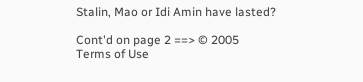Stalin, Mao or Idi Amin have lasted?

Cont'd on page 2 ==> © 2005
Terms of Use